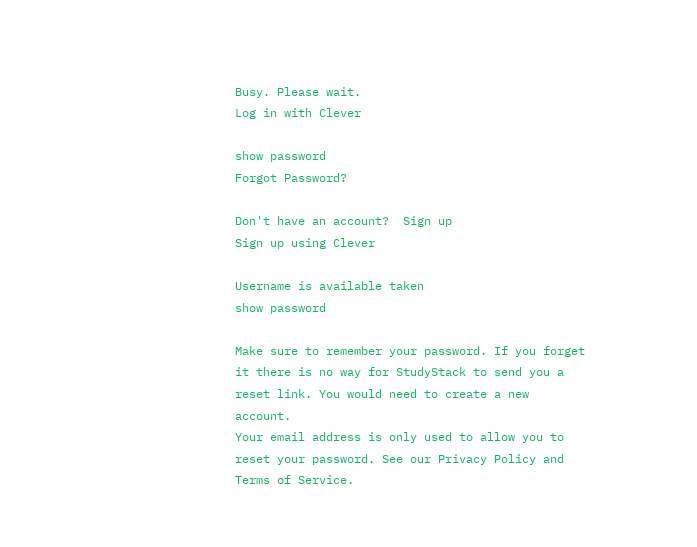Busy. Please wait.
Log in with Clever

show password
Forgot Password?

Don't have an account?  Sign up
Sign up using Clever

Username is available taken
show password

Make sure to remember your password. If you forget it there is no way for StudyStack to send you a reset link. You would need to create a new account.
Your email address is only used to allow you to reset your password. See our Privacy Policy and Terms of Service.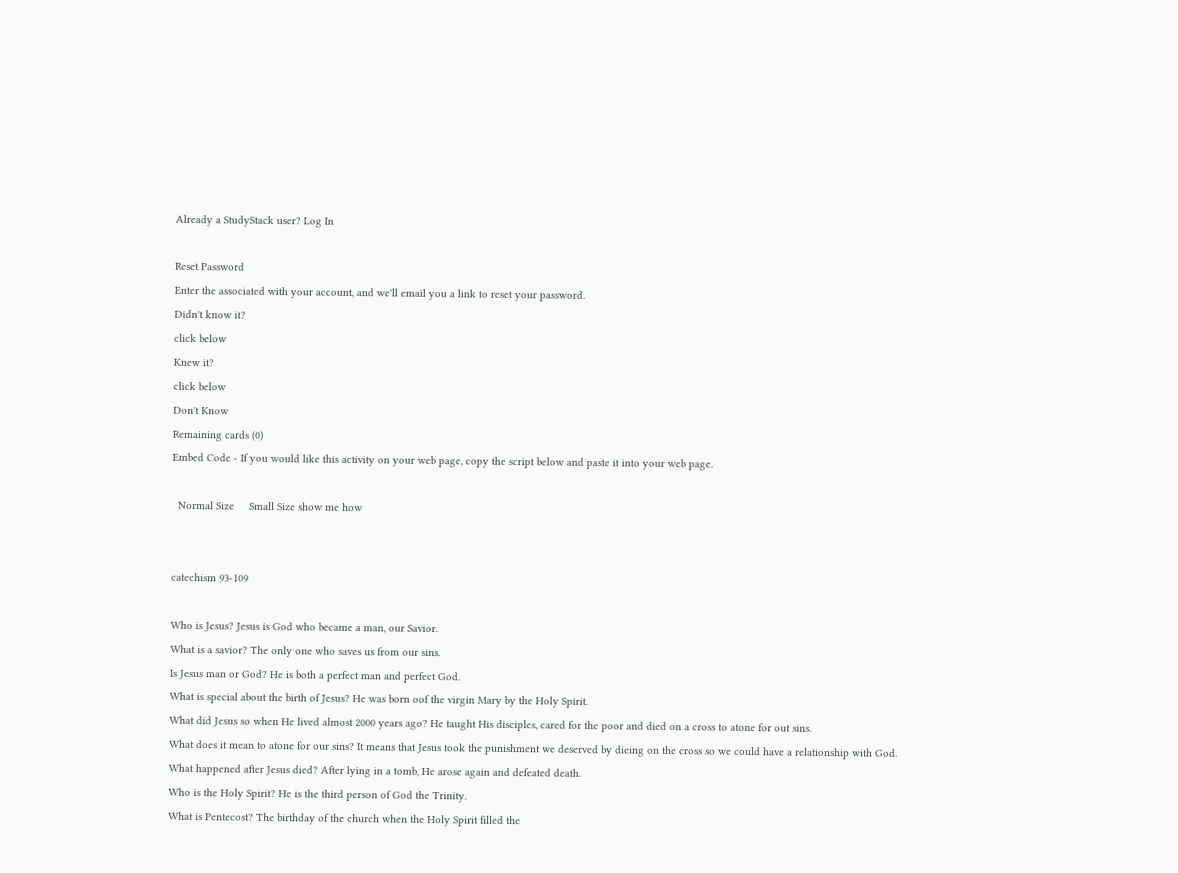Already a StudyStack user? Log In

Reset Password
Enter the associated with your account, and we'll email you a link to reset your password.
Didn't know it?
click below
Knew it?
click below
Don't Know
Remaining cards (0)
Embed Code - If you would like this activity on your web page, copy the script below and paste it into your web page.

  Normal Size     Small Size show me how


catechism 93-109

Who is Jesus? Jesus is God who became a man, our Savior.
What is a savior? The only one who saves us from our sins.
Is Jesus man or God? He is both a perfect man and perfect God.
What is special about the birth of Jesus? He was born oof the virgin Mary by the Holy Spirit.
What did Jesus so when He lived almost 2000 years ago? He taught His disciples, cared for the poor and died on a cross to atone for out sins.
What does it mean to atone for our sins? It means that Jesus took the punishment we deserved by dieing on the cross so we could have a relationship with God.
What happened after Jesus died? After lying in a tomb, He arose again and defeated death.
Who is the Holy Spirit? He is the third person of God the Trinity.
What is Pentecost? The birthday of the church when the Holy Spirit filled the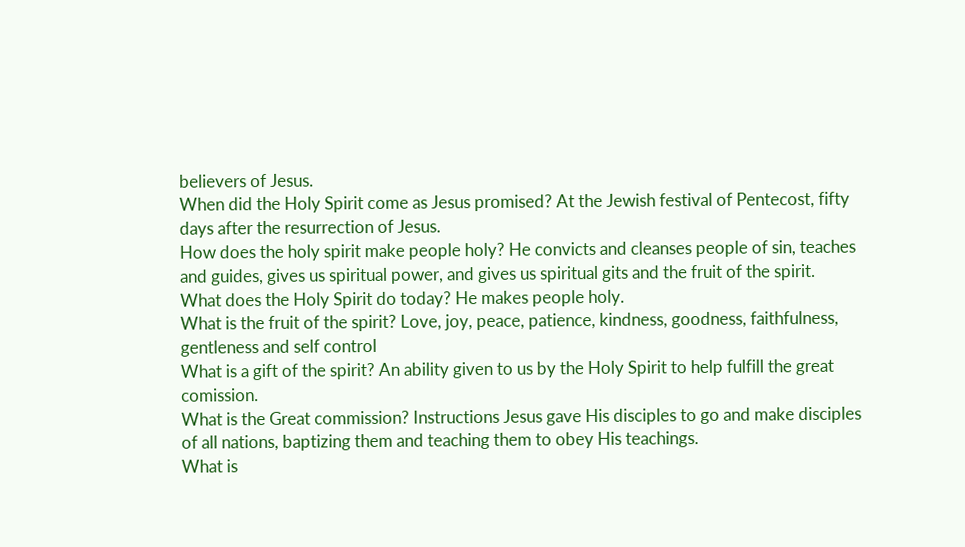believers of Jesus.
When did the Holy Spirit come as Jesus promised? At the Jewish festival of Pentecost, fifty days after the resurrection of Jesus.
How does the holy spirit make people holy? He convicts and cleanses people of sin, teaches and guides, gives us spiritual power, and gives us spiritual gits and the fruit of the spirit.
What does the Holy Spirit do today? He makes people holy.
What is the fruit of the spirit? Love, joy, peace, patience, kindness, goodness, faithfulness, gentleness and self control
What is a gift of the spirit? An ability given to us by the Holy Spirit to help fulfill the great comission.
What is the Great commission? Instructions Jesus gave His disciples to go and make disciples of all nations, baptizing them and teaching them to obey His teachings.
What is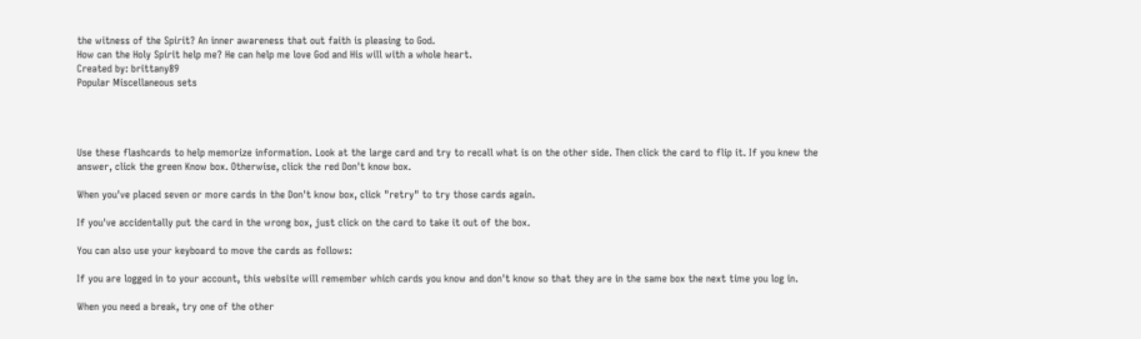the witness of the Spirit? An inner awareness that out faith is pleasing to God.
How can the Holy Spirit help me? He can help me love God and His will with a whole heart.
Created by: brittany89
Popular Miscellaneous sets




Use these flashcards to help memorize information. Look at the large card and try to recall what is on the other side. Then click the card to flip it. If you knew the answer, click the green Know box. Otherwise, click the red Don't know box.

When you've placed seven or more cards in the Don't know box, click "retry" to try those cards again.

If you've accidentally put the card in the wrong box, just click on the card to take it out of the box.

You can also use your keyboard to move the cards as follows:

If you are logged in to your account, this website will remember which cards you know and don't know so that they are in the same box the next time you log in.

When you need a break, try one of the other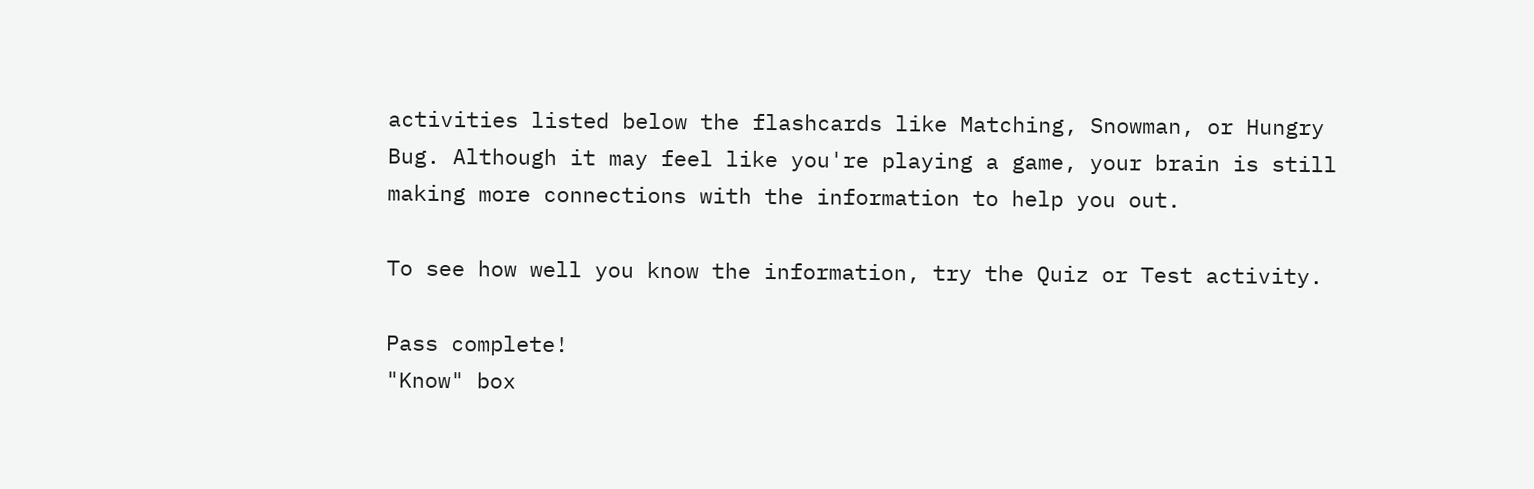activities listed below the flashcards like Matching, Snowman, or Hungry Bug. Although it may feel like you're playing a game, your brain is still making more connections with the information to help you out.

To see how well you know the information, try the Quiz or Test activity.

Pass complete!
"Know" box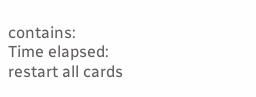contains:
Time elapsed:
restart all cards